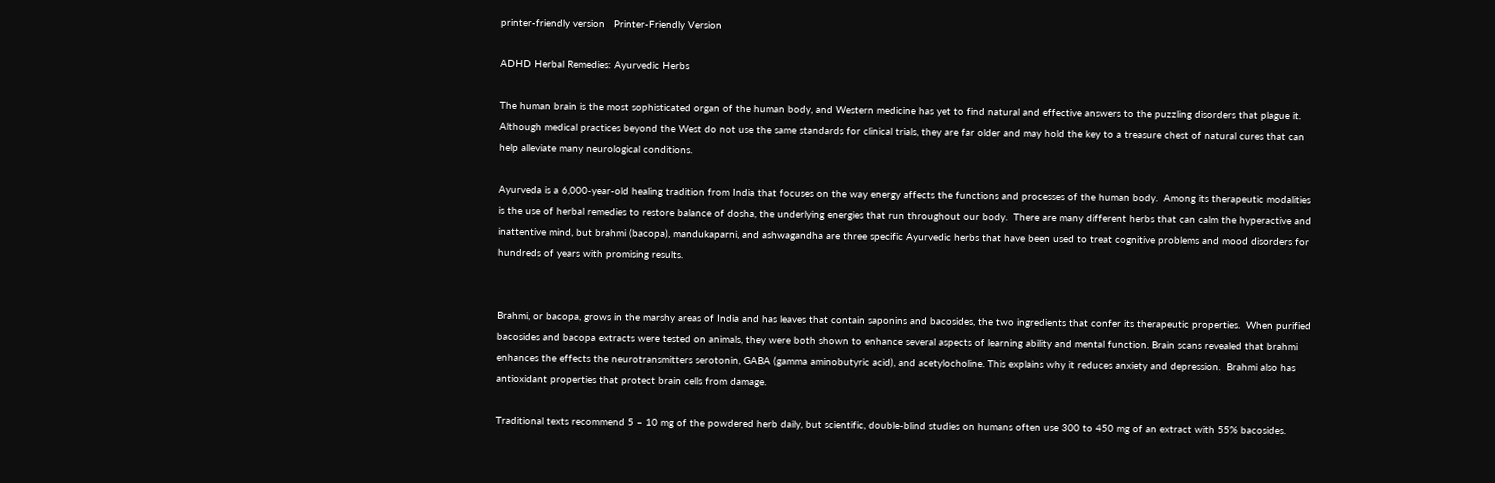printer-friendly version   Printer-Friendly Version

ADHD Herbal Remedies: Ayurvedic Herbs

The human brain is the most sophisticated organ of the human body, and Western medicine has yet to find natural and effective answers to the puzzling disorders that plague it.  Although medical practices beyond the West do not use the same standards for clinical trials, they are far older and may hold the key to a treasure chest of natural cures that can help alleviate many neurological conditions.

Ayurveda is a 6,000-year-old healing tradition from India that focuses on the way energy affects the functions and processes of the human body.  Among its therapeutic modalities is the use of herbal remedies to restore balance of dosha, the underlying energies that run throughout our body.  There are many different herbs that can calm the hyperactive and inattentive mind, but brahmi (bacopa), mandukaparni, and ashwagandha are three specific Ayurvedic herbs that have been used to treat cognitive problems and mood disorders for hundreds of years with promising results.


Brahmi, or bacopa, grows in the marshy areas of India and has leaves that contain saponins and bacosides, the two ingredients that confer its therapeutic properties.  When purified bacosides and bacopa extracts were tested on animals, they were both shown to enhance several aspects of learning ability and mental function. Brain scans revealed that brahmi enhances the effects the neurotransmitters serotonin, GABA (gamma aminobutyric acid), and acetylocholine. This explains why it reduces anxiety and depression.  Brahmi also has antioxidant properties that protect brain cells from damage.

Traditional texts recommend 5 – 10 mg of the powdered herb daily, but scientific, double-blind studies on humans often use 300 to 450 mg of an extract with 55% bacosides.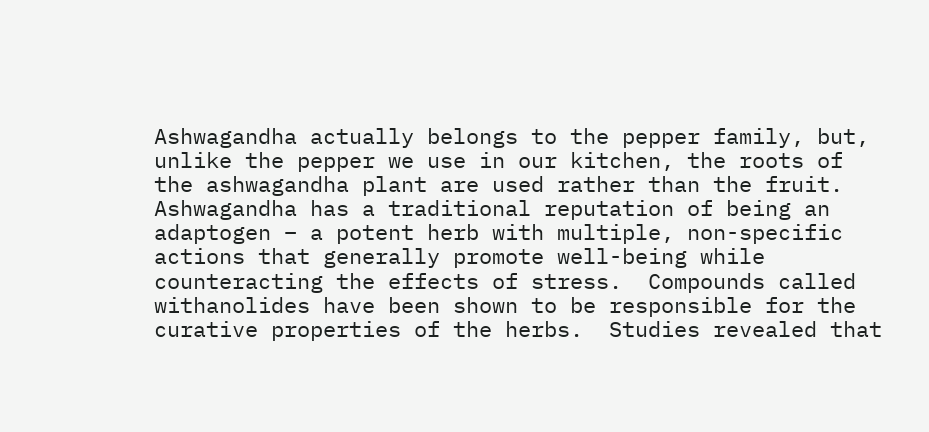Ashwagandha actually belongs to the pepper family, but, unlike the pepper we use in our kitchen, the roots of the ashwagandha plant are used rather than the fruit. Ashwagandha has a traditional reputation of being an adaptogen – a potent herb with multiple, non-specific actions that generally promote well-being while counteracting the effects of stress.  Compounds called withanolides have been shown to be responsible for the curative properties of the herbs.  Studies revealed that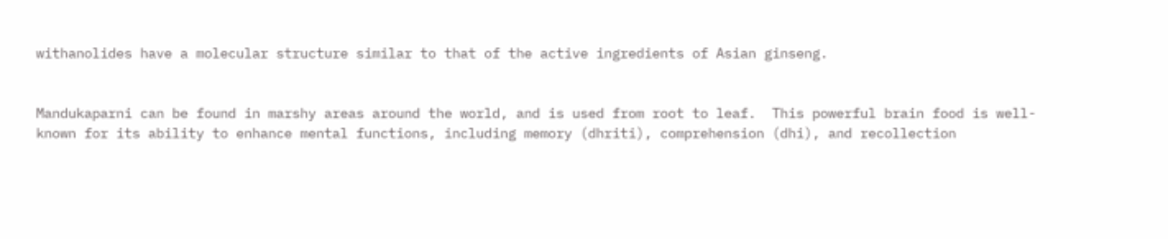withanolides have a molecular structure similar to that of the active ingredients of Asian ginseng.


Mandukaparni can be found in marshy areas around the world, and is used from root to leaf.  This powerful brain food is well-known for its ability to enhance mental functions, including memory (dhriti), comprehension (dhi), and recollection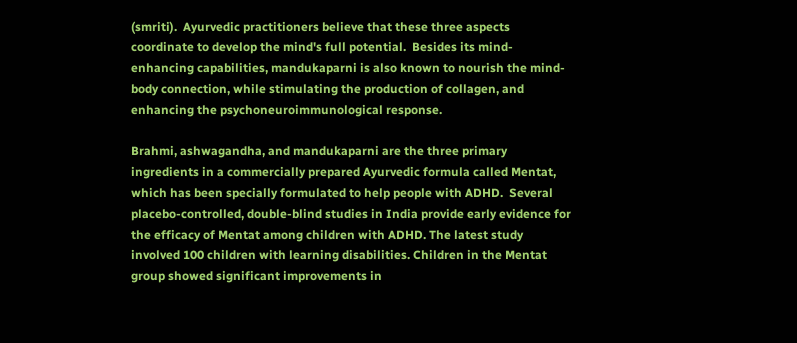(smriti).  Ayurvedic practitioners believe that these three aspects coordinate to develop the mind's full potential.  Besides its mind-enhancing capabilities, mandukaparni is also known to nourish the mind-body connection, while stimulating the production of collagen, and enhancing the psychoneuroimmunological response.

Brahmi, ashwagandha, and mandukaparni are the three primary ingredients in a commercially prepared Ayurvedic formula called Mentat, which has been specially formulated to help people with ADHD.  Several placebo-controlled, double-blind studies in India provide early evidence for the efficacy of Mentat among children with ADHD. The latest study involved 100 children with learning disabilities. Children in the Mentat group showed significant improvements in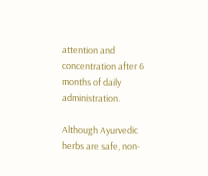attention and concentration after 6 months of daily administration.

Although Ayurvedic herbs are safe, non-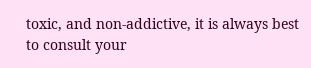toxic, and non-addictive, it is always best to consult your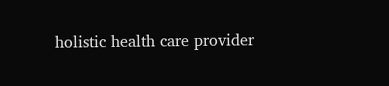holistic health care provider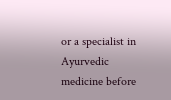or a specialist in Ayurvedic medicine before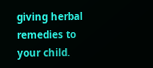giving herbal remedies to your child.